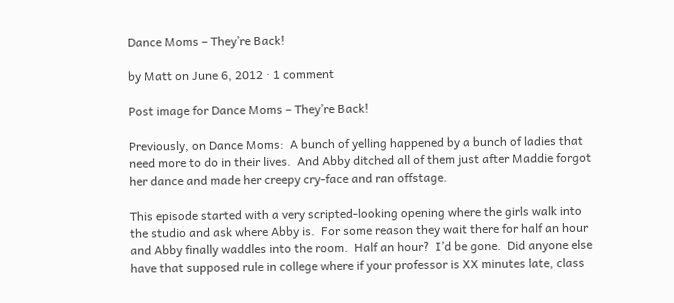Dance Moms – They’re Back!

by Matt on June 6, 2012 · 1 comment

Post image for Dance Moms – They’re Back!

Previously, on Dance Moms:  A bunch of yelling happened by a bunch of ladies that need more to do in their lives.  And Abby ditched all of them just after Maddie forgot her dance and made her creepy cry-face and ran offstage.

This episode started with a very scripted-looking opening where the girls walk into the studio and ask where Abby is.  For some reason they wait there for half an hour and Abby finally waddles into the room.  Half an hour?  I’d be gone.  Did anyone else have that supposed rule in college where if your professor is XX minutes late, class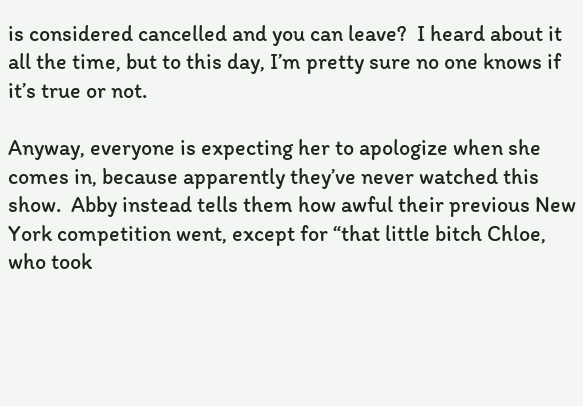is considered cancelled and you can leave?  I heard about it all the time, but to this day, I’m pretty sure no one knows if it’s true or not.

Anyway, everyone is expecting her to apologize when she comes in, because apparently they’ve never watched this show.  Abby instead tells them how awful their previous New York competition went, except for “that little bitch Chloe, who took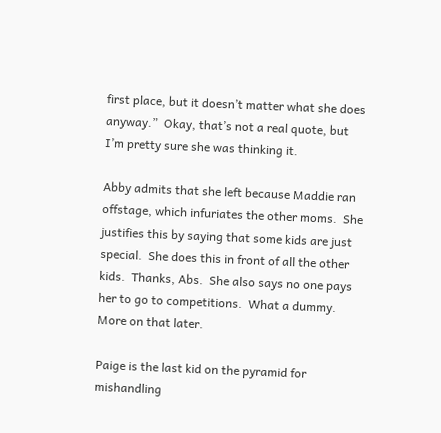first place, but it doesn’t matter what she does anyway.”  Okay, that’s not a real quote, but I’m pretty sure she was thinking it.

Abby admits that she left because Maddie ran offstage, which infuriates the other moms.  She justifies this by saying that some kids are just special.  She does this in front of all the other kids.  Thanks, Abs.  She also says no one pays her to go to competitions.  What a dummy. More on that later.

Paige is the last kid on the pyramid for mishandling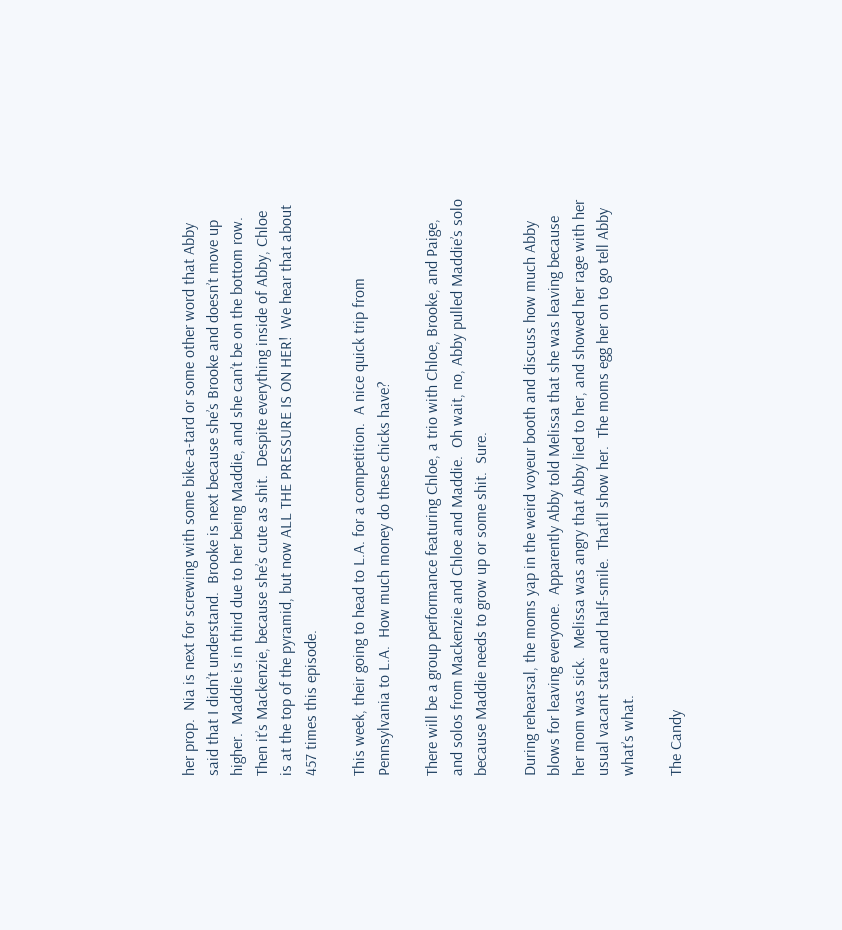her prop.  Nia is next for screwing with some bike-a-tard or some other word that Abby said that I didn’t understand.  Brooke is next because she’s Brooke and doesn’t move up higher.  Maddie is in third due to her being Maddie, and she can’t be on the bottom row.  Then it’s Mackenzie, because she’s cute as shit.  Despite everything inside of Abby, Chloe is at the top of the pyramid, but now ALL THE PRESSURE IS ON HER!  We hear that about 457 times this episode.

This week, their going to head to L.A. for a competition.  A nice quick trip from Pennsylvania to L.A.  How much money do these chicks have?

There will be a group performance featuring Chloe, a trio with Chloe, Brooke, and Paige, and solos from Mackenzie and Chloe and Maddie.  Oh wait, no, Abby pulled Maddie’s solo because Maddie needs to grow up or some shit.  Sure.

During rehearsal, the moms yap in the weird voyeur booth and discuss how much Abby blows for leaving everyone.  Apparently Abby told Melissa that she was leaving because her mom was sick.  Melissa was angry that Abby lied to her, and showed her rage with her usual vacant stare and half-smile.  That’ll show her.  The moms egg her on to go tell Abby what’s what.

The Candy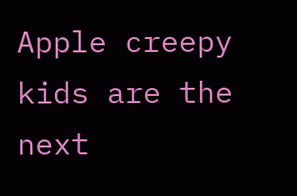Apple creepy kids are the next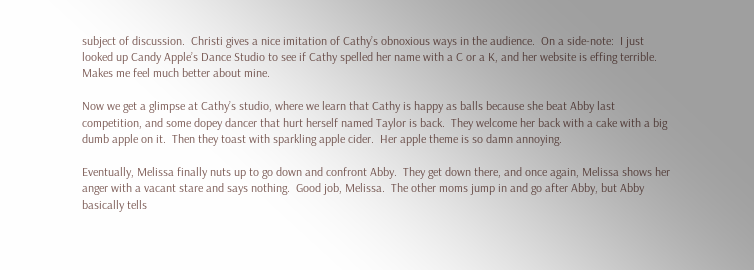subject of discussion.  Christi gives a nice imitation of Cathy’s obnoxious ways in the audience.  On a side-note:  I just looked up Candy Apple’s Dance Studio to see if Cathy spelled her name with a C or a K, and her website is effing terrible.  Makes me feel much better about mine.

Now we get a glimpse at Cathy’s studio, where we learn that Cathy is happy as balls because she beat Abby last competition, and some dopey dancer that hurt herself named Taylor is back.  They welcome her back with a cake with a big dumb apple on it.  Then they toast with sparkling apple cider.  Her apple theme is so damn annoying.

Eventually, Melissa finally nuts up to go down and confront Abby.  They get down there, and once again, Melissa shows her anger with a vacant stare and says nothing.  Good job, Melissa.  The other moms jump in and go after Abby, but Abby basically tells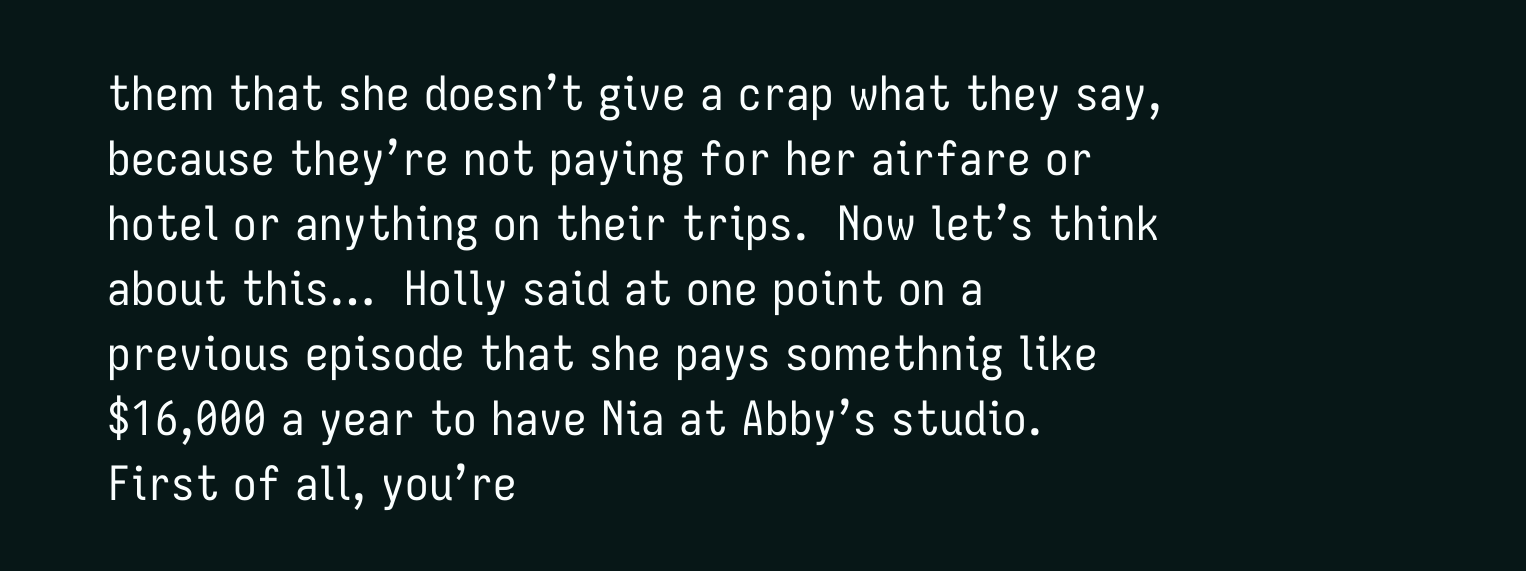them that she doesn’t give a crap what they say, because they’re not paying for her airfare or hotel or anything on their trips.  Now let’s think about this…  Holly said at one point on a previous episode that she pays somethnig like $16,000 a year to have Nia at Abby’s studio.  First of all, you’re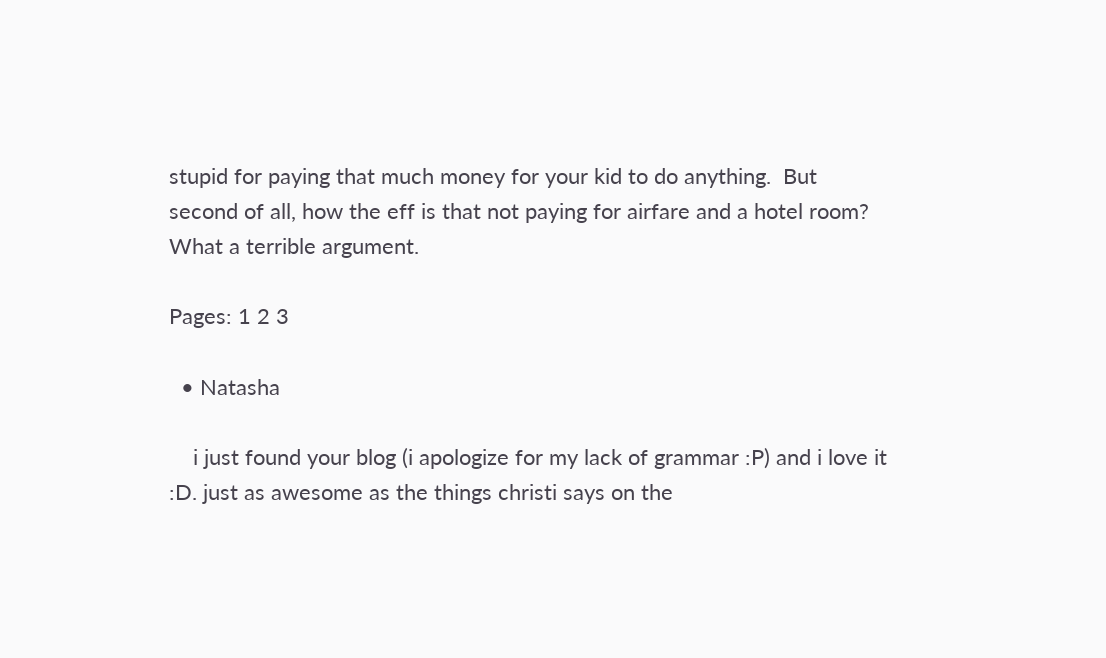stupid for paying that much money for your kid to do anything.  But second of all, how the eff is that not paying for airfare and a hotel room?  What a terrible argument.

Pages: 1 2 3

  • Natasha

    i just found your blog (i apologize for my lack of grammar :P) and i love it :D. just as awesome as the things christi says on the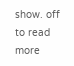show. off to read more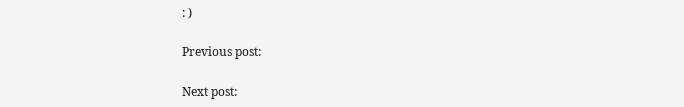: )

Previous post:

Next post: